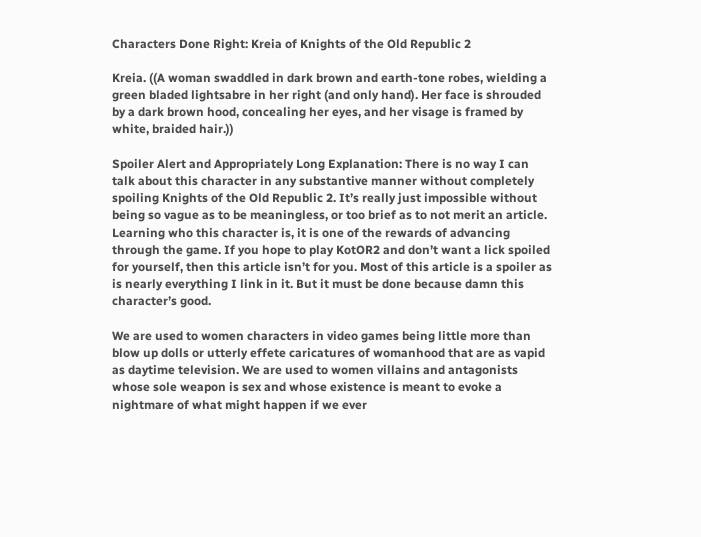Characters Done Right: Kreia of Knights of the Old Republic 2

Kreia. ((A woman swaddled in dark brown and earth-tone robes, wielding a green bladed lightsabre in her right (and only hand). Her face is shrouded by a dark brown hood, concealing her eyes, and her visage is framed by white, braided hair.))

Spoiler Alert and Appropriately Long Explanation: There is no way I can talk about this character in any substantive manner without completely spoiling Knights of the Old Republic 2. It’s really just impossible without being so vague as to be meaningless, or too brief as to not merit an article. Learning who this character is, it is one of the rewards of advancing through the game. If you hope to play KotOR2 and don’t want a lick spoiled for yourself, then this article isn’t for you. Most of this article is a spoiler as is nearly everything I link in it. But it must be done because damn this character’s good.

We are used to women characters in video games being little more than blow up dolls or utterly effete caricatures of womanhood that are as vapid as daytime television. We are used to women villains and antagonists whose sole weapon is sex and whose existence is meant to evoke a nightmare of what might happen if we ever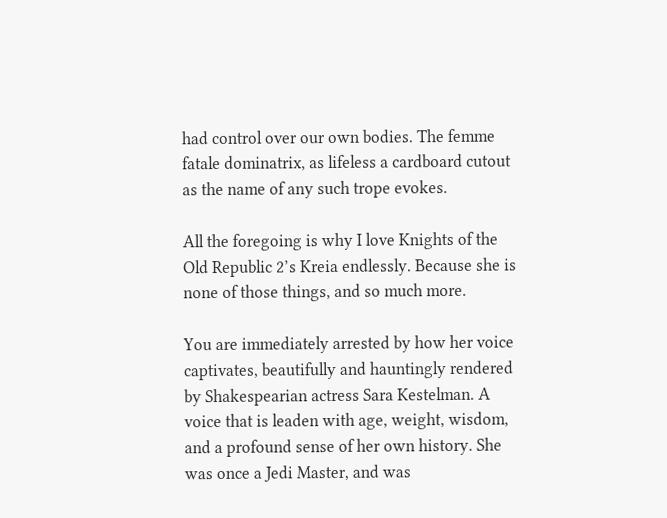had control over our own bodies. The femme fatale dominatrix, as lifeless a cardboard cutout as the name of any such trope evokes.

All the foregoing is why I love Knights of the Old Republic 2’s Kreia endlessly. Because she is none of those things, and so much more.

You are immediately arrested by how her voice captivates, beautifully and hauntingly rendered by Shakespearian actress Sara Kestelman. A voice that is leaden with age, weight, wisdom, and a profound sense of her own history. She was once a Jedi Master, and was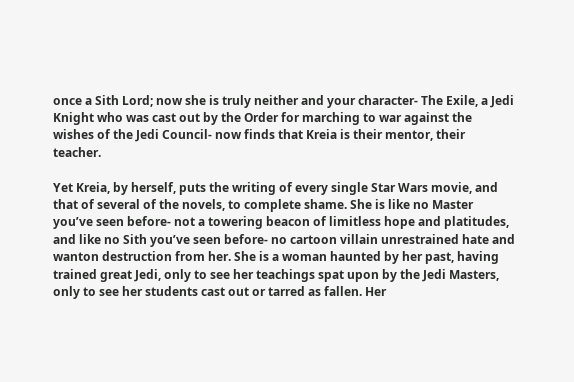once a Sith Lord; now she is truly neither and your character- The Exile, a Jedi Knight who was cast out by the Order for marching to war against the wishes of the Jedi Council- now finds that Kreia is their mentor, their teacher.

Yet Kreia, by herself, puts the writing of every single Star Wars movie, and that of several of the novels, to complete shame. She is like no Master you’ve seen before- not a towering beacon of limitless hope and platitudes, and like no Sith you’ve seen before- no cartoon villain unrestrained hate and wanton destruction from her. She is a woman haunted by her past, having trained great Jedi, only to see her teachings spat upon by the Jedi Masters, only to see her students cast out or tarred as fallen. Her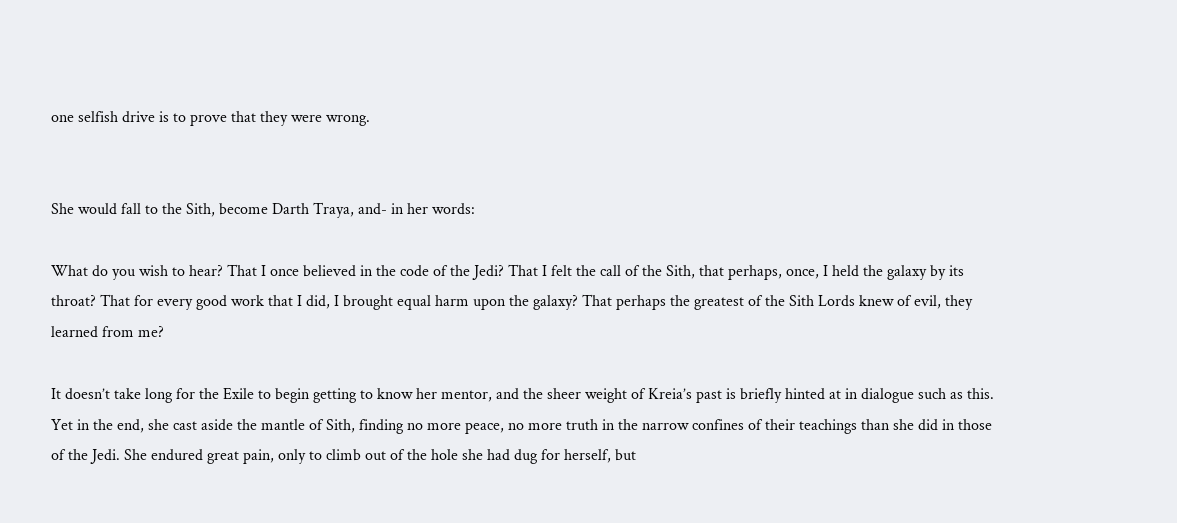one selfish drive is to prove that they were wrong.


She would fall to the Sith, become Darth Traya, and- in her words:

What do you wish to hear? That I once believed in the code of the Jedi? That I felt the call of the Sith, that perhaps, once, I held the galaxy by its throat? That for every good work that I did, I brought equal harm upon the galaxy? That perhaps the greatest of the Sith Lords knew of evil, they learned from me?

It doesn’t take long for the Exile to begin getting to know her mentor, and the sheer weight of Kreia’s past is briefly hinted at in dialogue such as this. Yet in the end, she cast aside the mantle of Sith, finding no more peace, no more truth in the narrow confines of their teachings than she did in those of the Jedi. She endured great pain, only to climb out of the hole she had dug for herself, but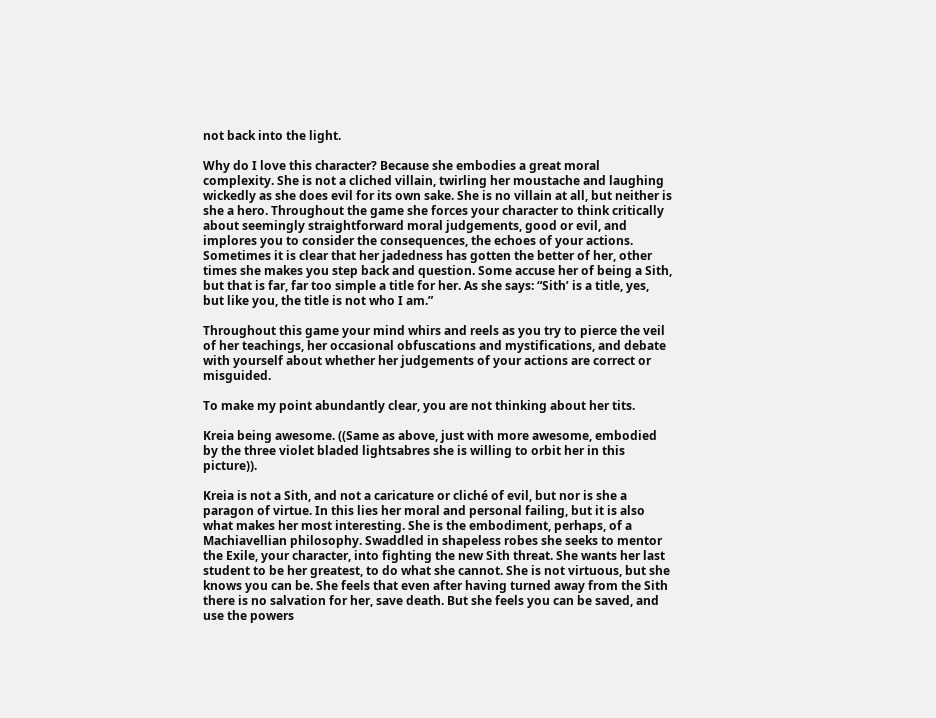not back into the light.

Why do I love this character? Because she embodies a great moral complexity. She is not a cliched villain, twirling her moustache and laughing wickedly as she does evil for its own sake. She is no villain at all, but neither is she a hero. Throughout the game she forces your character to think critically about seemingly straightforward moral judgements, good or evil, and implores you to consider the consequences, the echoes of your actions. Sometimes it is clear that her jadedness has gotten the better of her, other times she makes you step back and question. Some accuse her of being a Sith, but that is far, far too simple a title for her. As she says: “Sith’ is a title, yes, but like you, the title is not who I am.”

Throughout this game your mind whirs and reels as you try to pierce the veil of her teachings, her occasional obfuscations and mystifications, and debate with yourself about whether her judgements of your actions are correct or misguided.

To make my point abundantly clear, you are not thinking about her tits.

Kreia being awesome. ((Same as above, just with more awesome, embodied by the three violet bladed lightsabres she is willing to orbit her in this picture)).

Kreia is not a Sith, and not a caricature or cliché of evil, but nor is she a paragon of virtue. In this lies her moral and personal failing, but it is also what makes her most interesting. She is the embodiment, perhaps, of a Machiavellian philosophy. Swaddled in shapeless robes she seeks to mentor the Exile, your character, into fighting the new Sith threat. She wants her last student to be her greatest, to do what she cannot. She is not virtuous, but she knows you can be. She feels that even after having turned away from the Sith there is no salvation for her, save death. But she feels you can be saved, and use the powers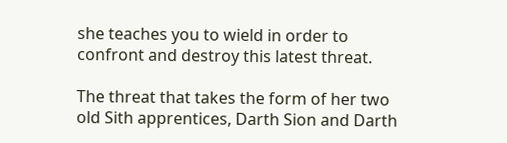she teaches you to wield in order to confront and destroy this latest threat.

The threat that takes the form of her two old Sith apprentices, Darth Sion and Darth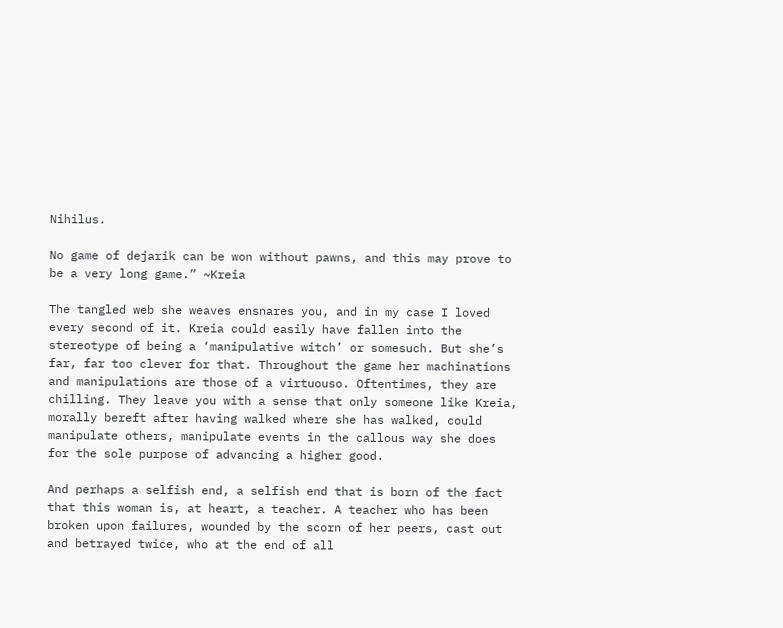Nihilus.

No game of dejarik can be won without pawns, and this may prove to be a very long game.” ~Kreia

The tangled web she weaves ensnares you, and in my case I loved every second of it. Kreia could easily have fallen into the stereotype of being a ‘manipulative witch’ or somesuch. But she’s far, far too clever for that. Throughout the game her machinations and manipulations are those of a virtuouso. Oftentimes, they are chilling. They leave you with a sense that only someone like Kreia, morally bereft after having walked where she has walked, could manipulate others, manipulate events in the callous way she does for the sole purpose of advancing a higher good.

And perhaps a selfish end, a selfish end that is born of the fact that this woman is, at heart, a teacher. A teacher who has been broken upon failures, wounded by the scorn of her peers, cast out and betrayed twice, who at the end of all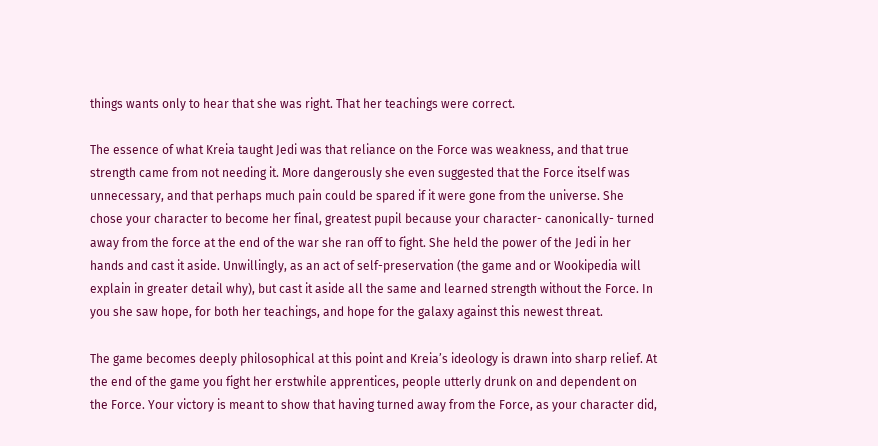things wants only to hear that she was right. That her teachings were correct.

The essence of what Kreia taught Jedi was that reliance on the Force was weakness, and that true strength came from not needing it. More dangerously she even suggested that the Force itself was unnecessary, and that perhaps much pain could be spared if it were gone from the universe. She chose your character to become her final, greatest pupil because your character- canonically- turned away from the force at the end of the war she ran off to fight. She held the power of the Jedi in her hands and cast it aside. Unwillingly, as an act of self-preservation (the game and or Wookipedia will explain in greater detail why), but cast it aside all the same and learned strength without the Force. In you she saw hope, for both her teachings, and hope for the galaxy against this newest threat.

The game becomes deeply philosophical at this point and Kreia’s ideology is drawn into sharp relief. At the end of the game you fight her erstwhile apprentices, people utterly drunk on and dependent on the Force. Your victory is meant to show that having turned away from the Force, as your character did,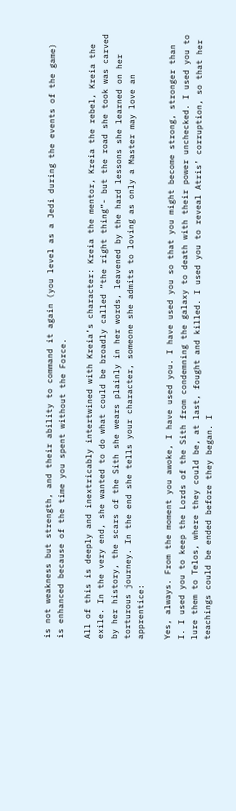is not weakness but strength, and their ability to command it again (you level as a Jedi during the events of the game) is enhanced because of the time you spent without the Force.

All of this is deeply and inextricably intertwined with Kreia’s character: Kreia the mentor, Kreia the rebel, Kreia the exile. In the very end, she wanted to do what could be broadly called “the right thing”- but the road she took was carved by her history, the scars of the Sith she wears plainly in her words, leavened by the hard lessons she learned on her torturous journey. In the end she tells your character, someone she admits to loving as only a Master may love an apprentice:

Yes, always. From the moment you awoke, I have used you. I have used you so that you might become strong, stronger than I. I used you to keep the Lords of the Sith from condemning the galaxy to death with their power unchecked. I used you to lure them to Telos, where they could be, at last, fought and killed. I used you to reveal Atris’ corruption, so that her teachings could be ended before they began. I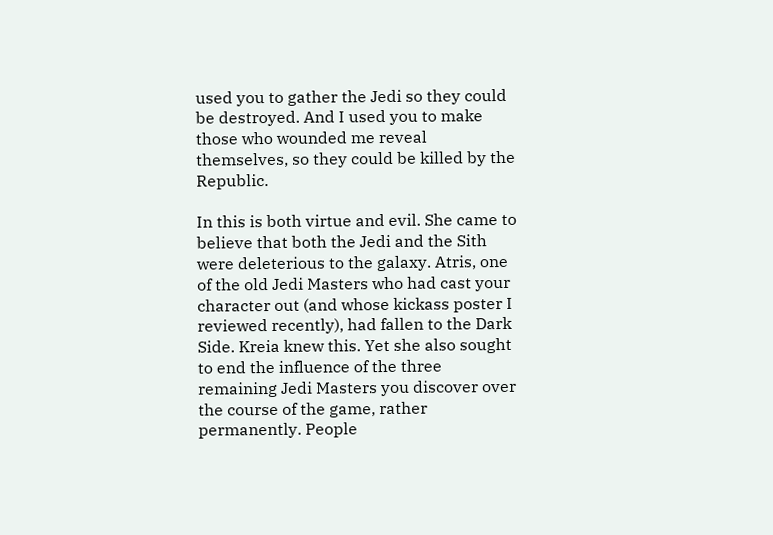used you to gather the Jedi so they could be destroyed. And I used you to make those who wounded me reveal themselves, so they could be killed by the Republic.

In this is both virtue and evil. She came to believe that both the Jedi and the Sith were deleterious to the galaxy. Atris, one of the old Jedi Masters who had cast your character out (and whose kickass poster I reviewed recently), had fallen to the Dark Side. Kreia knew this. Yet she also sought to end the influence of the three remaining Jedi Masters you discover over the course of the game, rather permanently. People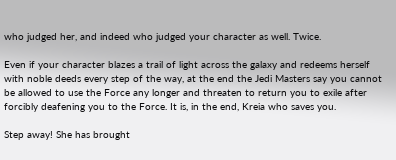who judged her, and indeed who judged your character as well. Twice.

Even if your character blazes a trail of light across the galaxy and redeems herself with noble deeds every step of the way, at the end the Jedi Masters say you cannot be allowed to use the Force any longer and threaten to return you to exile after forcibly deafening you to the Force. It is, in the end, Kreia who saves you.

Step away! She has brought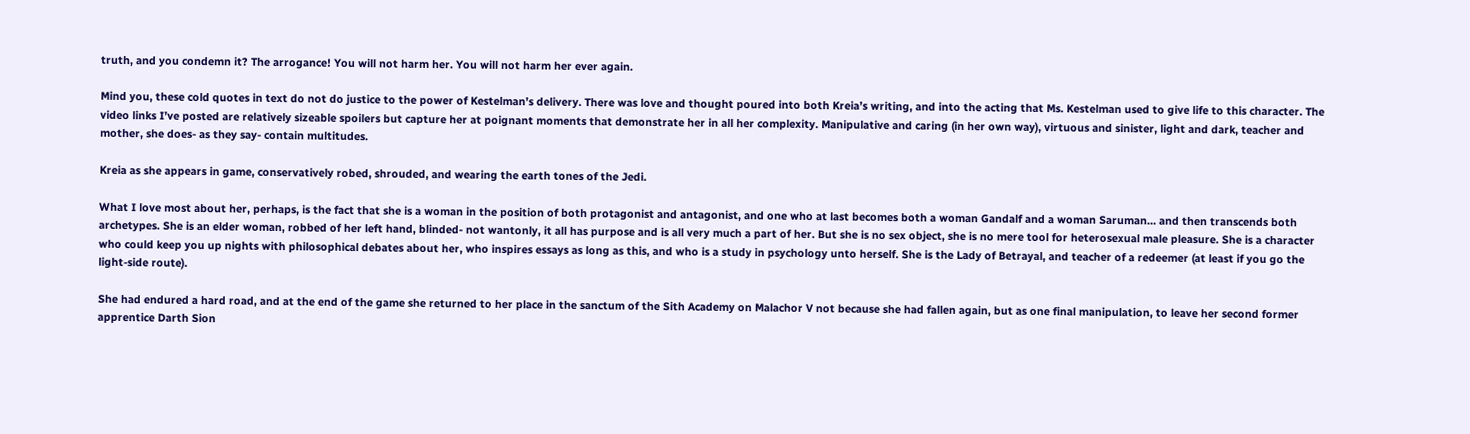truth, and you condemn it? The arrogance! You will not harm her. You will not harm her ever again.

Mind you, these cold quotes in text do not do justice to the power of Kestelman’s delivery. There was love and thought poured into both Kreia’s writing, and into the acting that Ms. Kestelman used to give life to this character. The video links I’ve posted are relatively sizeable spoilers but capture her at poignant moments that demonstrate her in all her complexity. Manipulative and caring (in her own way), virtuous and sinister, light and dark, teacher and mother, she does- as they say- contain multitudes.

Kreia as she appears in game, conservatively robed, shrouded, and wearing the earth tones of the Jedi.

What I love most about her, perhaps, is the fact that she is a woman in the position of both protagonist and antagonist, and one who at last becomes both a woman Gandalf and a woman Saruman… and then transcends both archetypes. She is an elder woman, robbed of her left hand, blinded- not wantonly, it all has purpose and is all very much a part of her. But she is no sex object, she is no mere tool for heterosexual male pleasure. She is a character who could keep you up nights with philosophical debates about her, who inspires essays as long as this, and who is a study in psychology unto herself. She is the Lady of Betrayal, and teacher of a redeemer (at least if you go the light-side route).

She had endured a hard road, and at the end of the game she returned to her place in the sanctum of the Sith Academy on Malachor V not because she had fallen again, but as one final manipulation, to leave her second former apprentice Darth Sion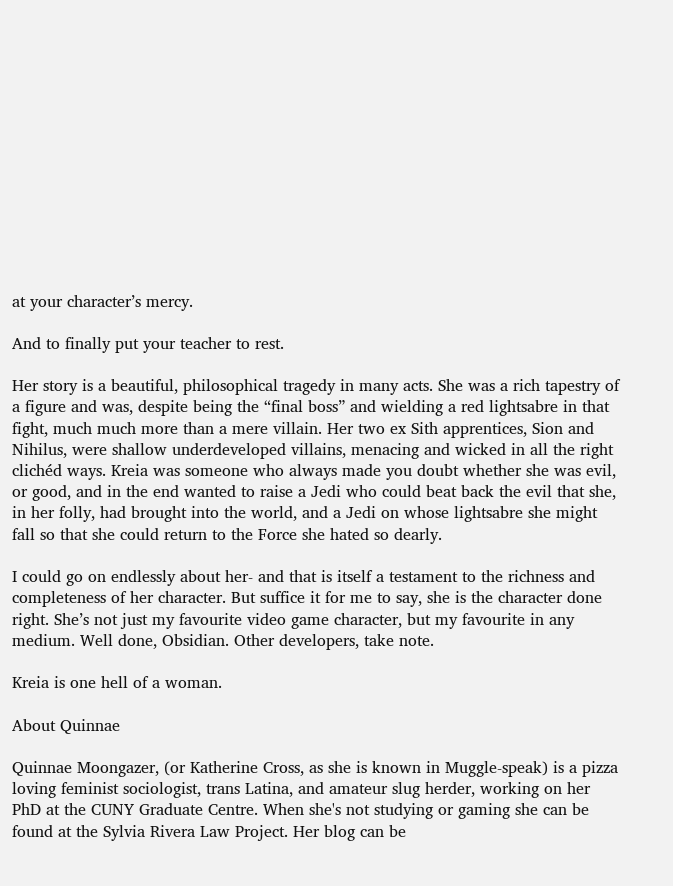at your character’s mercy.

And to finally put your teacher to rest.

Her story is a beautiful, philosophical tragedy in many acts. She was a rich tapestry of a figure and was, despite being the “final boss” and wielding a red lightsabre in that fight, much much more than a mere villain. Her two ex Sith apprentices, Sion and Nihilus, were shallow underdeveloped villains, menacing and wicked in all the right clichéd ways. Kreia was someone who always made you doubt whether she was evil, or good, and in the end wanted to raise a Jedi who could beat back the evil that she, in her folly, had brought into the world, and a Jedi on whose lightsabre she might fall so that she could return to the Force she hated so dearly.

I could go on endlessly about her- and that is itself a testament to the richness and completeness of her character. But suffice it for me to say, she is the character done right. She’s not just my favourite video game character, but my favourite in any medium. Well done, Obsidian. Other developers, take note.

Kreia is one hell of a woman.

About Quinnae

Quinnae Moongazer, (or Katherine Cross, as she is known in Muggle-speak) is a pizza loving feminist sociologist, trans Latina, and amateur slug herder, working on her PhD at the CUNY Graduate Centre. When she's not studying or gaming she can be found at the Sylvia Rivera Law Project. Her blog can be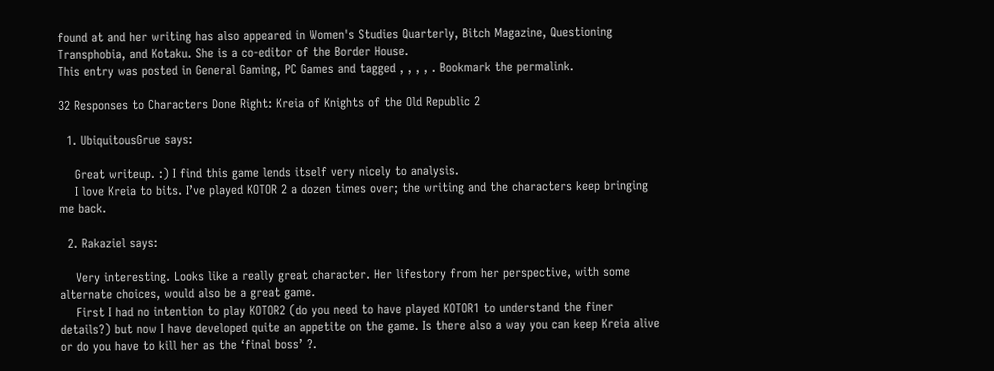found at and her writing has also appeared in Women's Studies Quarterly, Bitch Magazine, Questioning Transphobia, and Kotaku. She is a co-editor of the Border House.
This entry was posted in General Gaming, PC Games and tagged , , , , . Bookmark the permalink.

32 Responses to Characters Done Right: Kreia of Knights of the Old Republic 2

  1. UbiquitousGrue says:

    Great writeup. :) I find this game lends itself very nicely to analysis.
    I love Kreia to bits. I’ve played KOTOR 2 a dozen times over; the writing and the characters keep bringing me back.

  2. Rakaziel says:

    Very interesting. Looks like a really great character. Her lifestory from her perspective, with some alternate choices, would also be a great game.
    First I had no intention to play KOTOR2 (do you need to have played KOTOR1 to understand the finer details?) but now I have developed quite an appetite on the game. Is there also a way you can keep Kreia alive or do you have to kill her as the ‘final boss’ ?.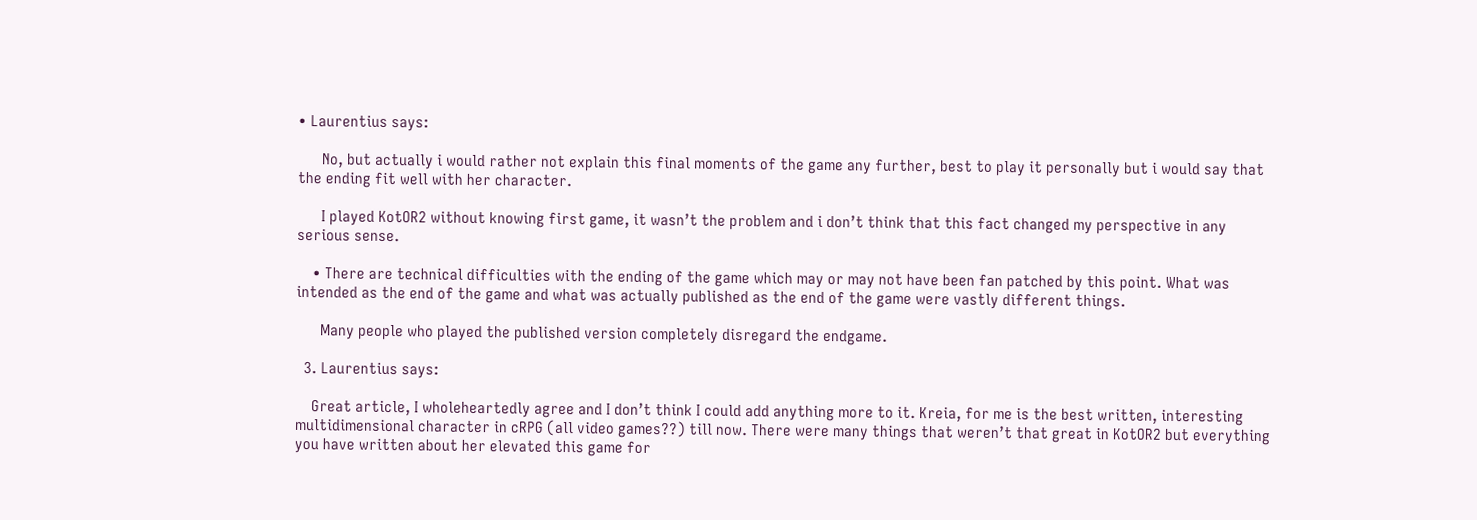• Laurentius says:

      No, but actually i would rather not explain this final moments of the game any further, best to play it personally but i would say that the ending fit well with her character.

      I played KotOR2 without knowing first game, it wasn’t the problem and i don’t think that this fact changed my perspective in any serious sense.

    • There are technical difficulties with the ending of the game which may or may not have been fan patched by this point. What was intended as the end of the game and what was actually published as the end of the game were vastly different things.

      Many people who played the published version completely disregard the endgame.

  3. Laurentius says:

    Great article, I wholeheartedly agree and I don’t think I could add anything more to it. Kreia, for me is the best written, interesting multidimensional character in cRPG (all video games??) till now. There were many things that weren’t that great in KotOR2 but everything you have written about her elevated this game for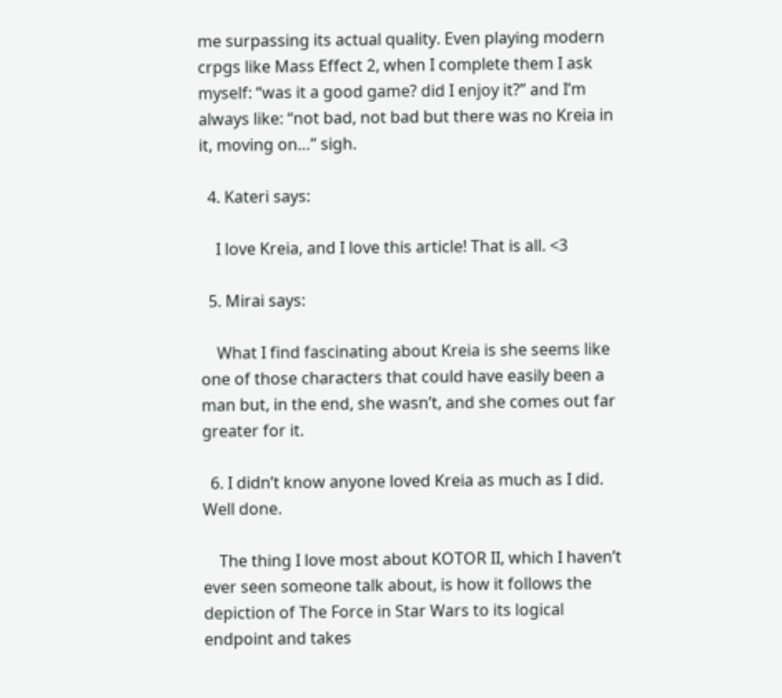me surpassing its actual quality. Even playing modern crpgs like Mass Effect 2, when I complete them I ask myself: “was it a good game? did I enjoy it?” and I’m always like: “not bad, not bad but there was no Kreia in it, moving on…” sigh.

  4. Kateri says:

    I love Kreia, and I love this article! That is all. <3

  5. Mirai says:

    What I find fascinating about Kreia is she seems like one of those characters that could have easily been a man but, in the end, she wasn’t, and she comes out far greater for it.

  6. I didn’t know anyone loved Kreia as much as I did. Well done.

    The thing I love most about KOTOR II, which I haven’t ever seen someone talk about, is how it follows the depiction of The Force in Star Wars to its logical endpoint and takes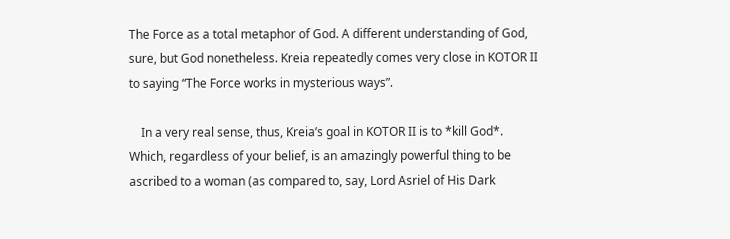The Force as a total metaphor of God. A different understanding of God, sure, but God nonetheless. Kreia repeatedly comes very close in KOTOR II to saying “The Force works in mysterious ways”.

    In a very real sense, thus, Kreia’s goal in KOTOR II is to *kill God*. Which, regardless of your belief, is an amazingly powerful thing to be ascribed to a woman (as compared to, say, Lord Asriel of His Dark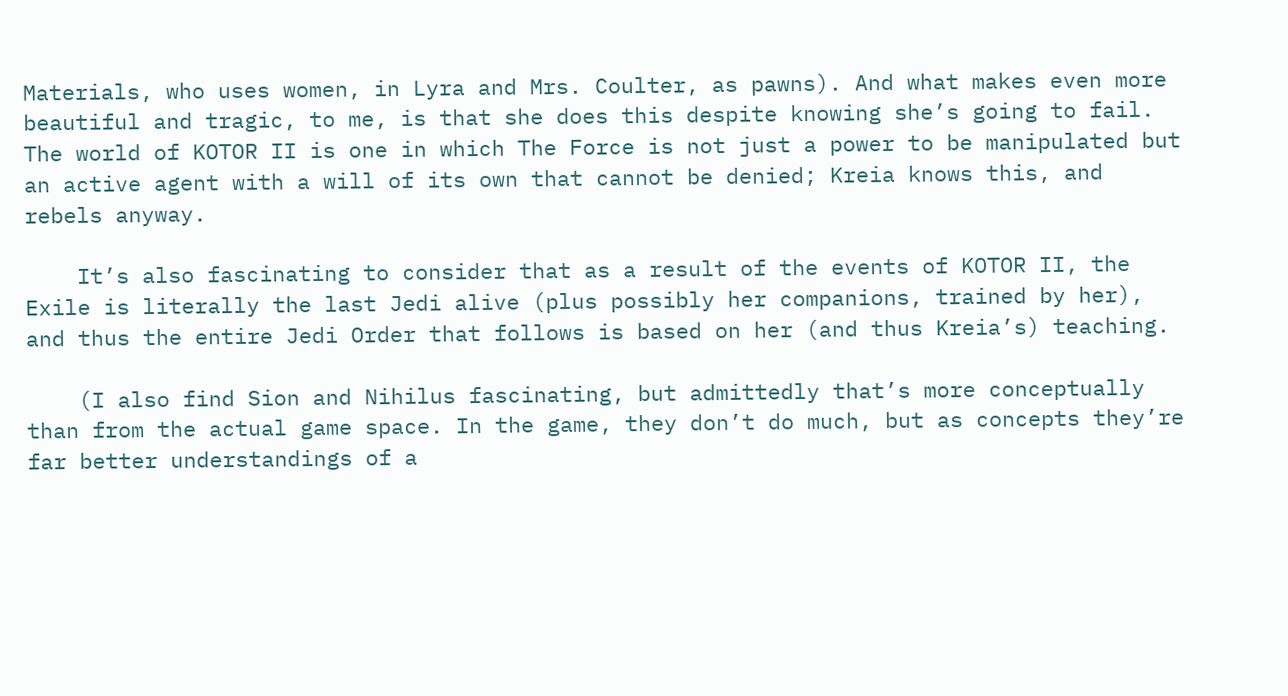Materials, who uses women, in Lyra and Mrs. Coulter, as pawns). And what makes even more beautiful and tragic, to me, is that she does this despite knowing she’s going to fail. The world of KOTOR II is one in which The Force is not just a power to be manipulated but an active agent with a will of its own that cannot be denied; Kreia knows this, and rebels anyway.

    It’s also fascinating to consider that as a result of the events of KOTOR II, the Exile is literally the last Jedi alive (plus possibly her companions, trained by her), and thus the entire Jedi Order that follows is based on her (and thus Kreia’s) teaching.

    (I also find Sion and Nihilus fascinating, but admittedly that’s more conceptually than from the actual game space. In the game, they don’t do much, but as concepts they’re far better understandings of a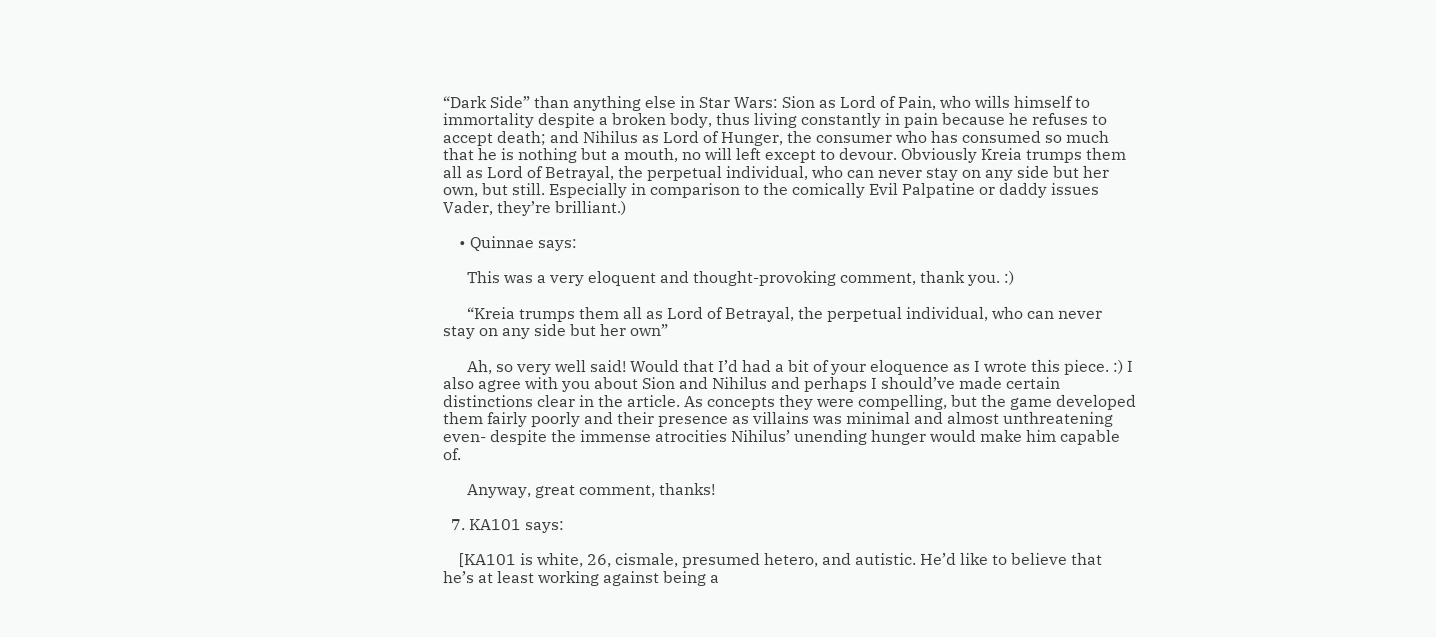“Dark Side” than anything else in Star Wars: Sion as Lord of Pain, who wills himself to immortality despite a broken body, thus living constantly in pain because he refuses to accept death; and Nihilus as Lord of Hunger, the consumer who has consumed so much that he is nothing but a mouth, no will left except to devour. Obviously Kreia trumps them all as Lord of Betrayal, the perpetual individual, who can never stay on any side but her own, but still. Especially in comparison to the comically Evil Palpatine or daddy issues Vader, they’re brilliant.)

    • Quinnae says:

      This was a very eloquent and thought-provoking comment, thank you. :)

      “Kreia trumps them all as Lord of Betrayal, the perpetual individual, who can never stay on any side but her own”

      Ah, so very well said! Would that I’d had a bit of your eloquence as I wrote this piece. :) I also agree with you about Sion and Nihilus and perhaps I should’ve made certain distinctions clear in the article. As concepts they were compelling, but the game developed them fairly poorly and their presence as villains was minimal and almost unthreatening even- despite the immense atrocities Nihilus’ unending hunger would make him capable of.

      Anyway, great comment, thanks!

  7. KA101 says:

    [KA101 is white, 26, cismale, presumed hetero, and autistic. He’d like to believe that he’s at least working against being a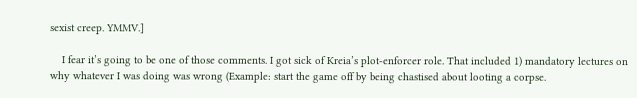sexist creep. YMMV.]

    I fear it’s going to be one of those comments. I got sick of Kreia’s plot-enforcer role. That included 1) mandatory lectures on why whatever I was doing was wrong (Example: start the game off by being chastised about looting a corpse.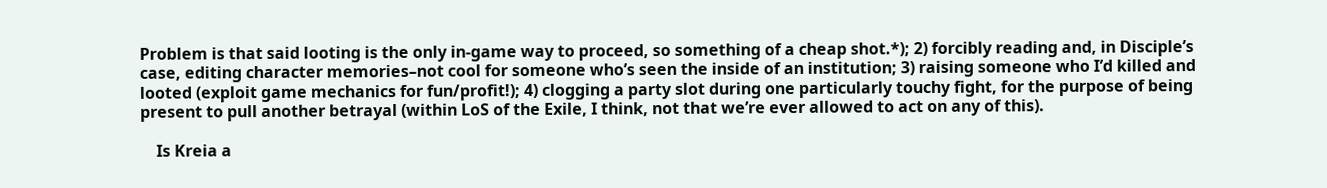Problem is that said looting is the only in-game way to proceed, so something of a cheap shot.*); 2) forcibly reading and, in Disciple’s case, editing character memories–not cool for someone who’s seen the inside of an institution; 3) raising someone who I’d killed and looted (exploit game mechanics for fun/profit!); 4) clogging a party slot during one particularly touchy fight, for the purpose of being present to pull another betrayal (within LoS of the Exile, I think, not that we’re ever allowed to act on any of this).

    Is Kreia a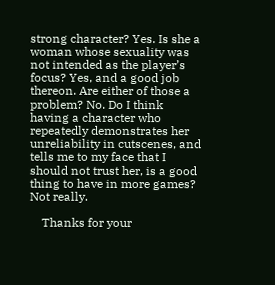strong character? Yes. Is she a woman whose sexuality was not intended as the player’s focus? Yes, and a good job thereon. Are either of those a problem? No. Do I think having a character who repeatedly demonstrates her unreliability in cutscenes, and tells me to my face that I should not trust her, is a good thing to have in more games? Not really.

    Thanks for your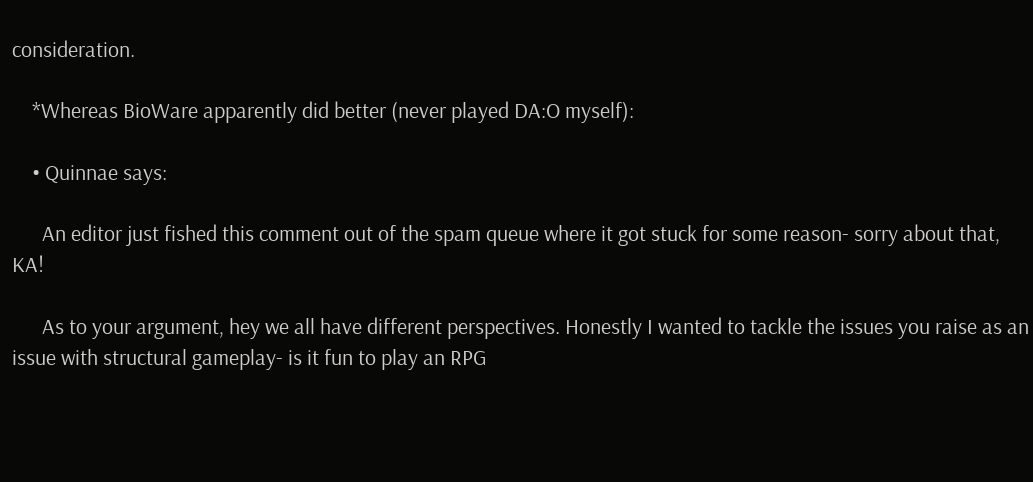consideration.

    *Whereas BioWare apparently did better (never played DA:O myself):

    • Quinnae says:

      An editor just fished this comment out of the spam queue where it got stuck for some reason- sorry about that, KA!

      As to your argument, hey we all have different perspectives. Honestly I wanted to tackle the issues you raise as an issue with structural gameplay- is it fun to play an RPG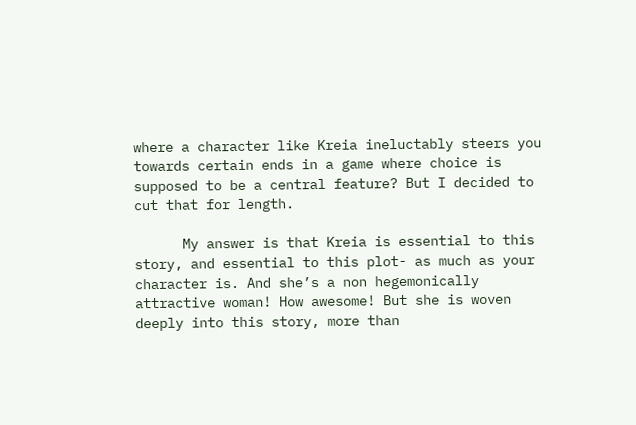where a character like Kreia ineluctably steers you towards certain ends in a game where choice is supposed to be a central feature? But I decided to cut that for length.

      My answer is that Kreia is essential to this story, and essential to this plot- as much as your character is. And she’s a non hegemonically attractive woman! How awesome! But she is woven deeply into this story, more than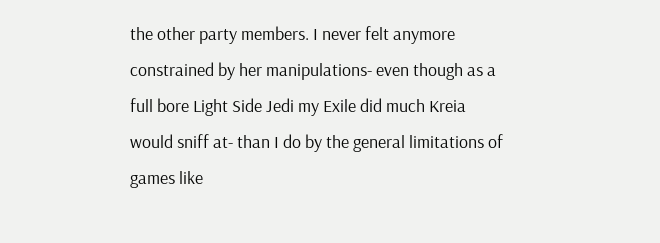the other party members. I never felt anymore constrained by her manipulations- even though as a full bore Light Side Jedi my Exile did much Kreia would sniff at- than I do by the general limitations of games like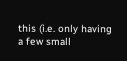this (i.e. only having a few small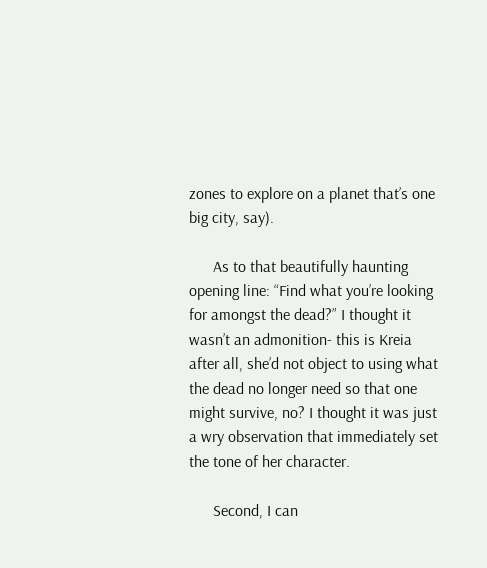zones to explore on a planet that’s one big city, say).

      As to that beautifully haunting opening line: “Find what you’re looking for amongst the dead?” I thought it wasn’t an admonition- this is Kreia after all, she’d not object to using what the dead no longer need so that one might survive, no? I thought it was just a wry observation that immediately set the tone of her character.

      Second, I can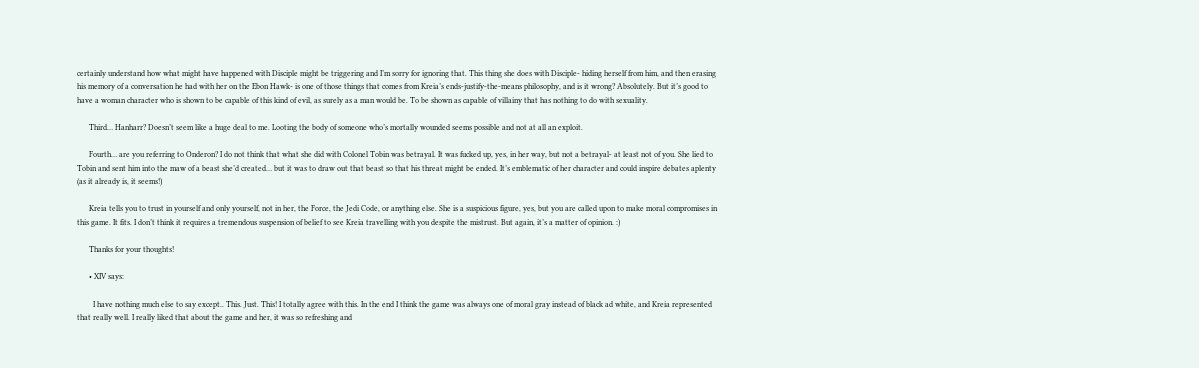certainly understand how what might have happened with Disciple might be triggering and I’m sorry for ignoring that. This thing she does with Disciple- hiding herself from him, and then erasing his memory of a conversation he had with her on the Ebon Hawk- is one of those things that comes from Kreia’s ends-justify-the-means philosophy, and is it wrong? Absolutely. But it’s good to have a woman character who is shown to be capable of this kind of evil, as surely as a man would be. To be shown as capable of villainy that has nothing to do with sexuality.

      Third… Hanharr? Doesn’t seem like a huge deal to me. Looting the body of someone who’s mortally wounded seems possible and not at all an exploit.

      Fourth… are you referring to Onderon? I do not think that what she did with Colonel Tobin was betrayal. It was fucked up, yes, in her way, but not a betrayal- at least not of you. She lied to Tobin and sent him into the maw of a beast she’d created… but it was to draw out that beast so that his threat might be ended. It’s emblematic of her character and could inspire debates aplenty (as it already is, it seems!)

      Kreia tells you to trust in yourself and only yourself, not in her, the Force, the Jedi Code, or anything else. She is a suspicious figure, yes, but you are called upon to make moral compromises in this game. It fits. I don’t think it requires a tremendous suspension of belief to see Kreia travelling with you despite the mistrust. But again, it’s a matter of opinion. :)

      Thanks for your thoughts!

      • XIV says:

        I have nothing much else to say except.. This. Just. This! I totally agree with this. In the end I think the game was always one of moral gray instead of black ad white, and Kreia represented that really well. I really liked that about the game and her, it was so refreshing and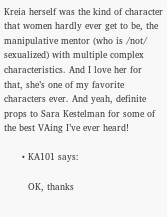Kreia herself was the kind of character that women hardly ever get to be, the manipulative mentor (who is /not/ sexualized) with multiple complex characteristics. And I love her for that, she’s one of my favorite characters ever. And yeah, definite props to Sara Kestelman for some of the best VAing I’ve ever heard!

      • KA101 says:

        OK, thanks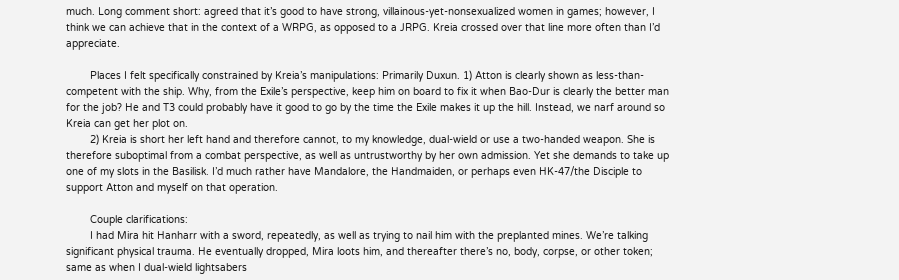much. Long comment short: agreed that it’s good to have strong, villainous-yet-nonsexualized women in games; however, I think we can achieve that in the context of a WRPG, as opposed to a JRPG. Kreia crossed over that line more often than I’d appreciate.

        Places I felt specifically constrained by Kreia’s manipulations: Primarily Duxun. 1) Atton is clearly shown as less-than-competent with the ship. Why, from the Exile’s perspective, keep him on board to fix it when Bao-Dur is clearly the better man for the job? He and T3 could probably have it good to go by the time the Exile makes it up the hill. Instead, we narf around so Kreia can get her plot on.
        2) Kreia is short her left hand and therefore cannot, to my knowledge, dual-wield or use a two-handed weapon. She is therefore suboptimal from a combat perspective, as well as untrustworthy by her own admission. Yet she demands to take up one of my slots in the Basilisk. I’d much rather have Mandalore, the Handmaiden, or perhaps even HK-47/the Disciple to support Atton and myself on that operation.

        Couple clarifications:
        I had Mira hit Hanharr with a sword, repeatedly, as well as trying to nail him with the preplanted mines. We’re talking significant physical trauma. He eventually dropped, Mira loots him, and thereafter there’s no, body, corpse, or other token; same as when I dual-wield lightsabers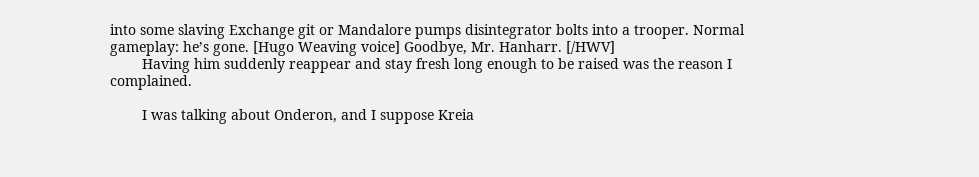into some slaving Exchange git or Mandalore pumps disintegrator bolts into a trooper. Normal gameplay: he’s gone. [Hugo Weaving voice] Goodbye, Mr. Hanharr. [/HWV]
        Having him suddenly reappear and stay fresh long enough to be raised was the reason I complained.

        I was talking about Onderon, and I suppose Kreia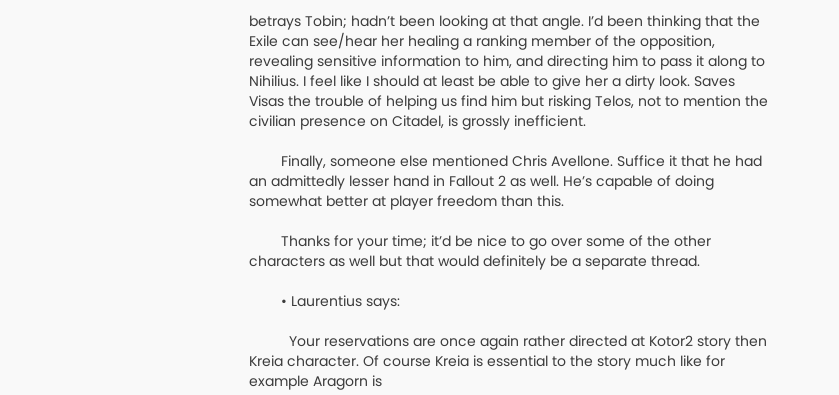betrays Tobin; hadn’t been looking at that angle. I’d been thinking that the Exile can see/hear her healing a ranking member of the opposition, revealing sensitive information to him, and directing him to pass it along to Nihilius. I feel like I should at least be able to give her a dirty look. Saves Visas the trouble of helping us find him but risking Telos, not to mention the civilian presence on Citadel, is grossly inefficient.

        Finally, someone else mentioned Chris Avellone. Suffice it that he had an admittedly lesser hand in Fallout 2 as well. He’s capable of doing somewhat better at player freedom than this.

        Thanks for your time; it’d be nice to go over some of the other characters as well but that would definitely be a separate thread.

        • Laurentius says:

          Your reservations are once again rather directed at Kotor2 story then Kreia character. Of course Kreia is essential to the story much like for example Aragorn is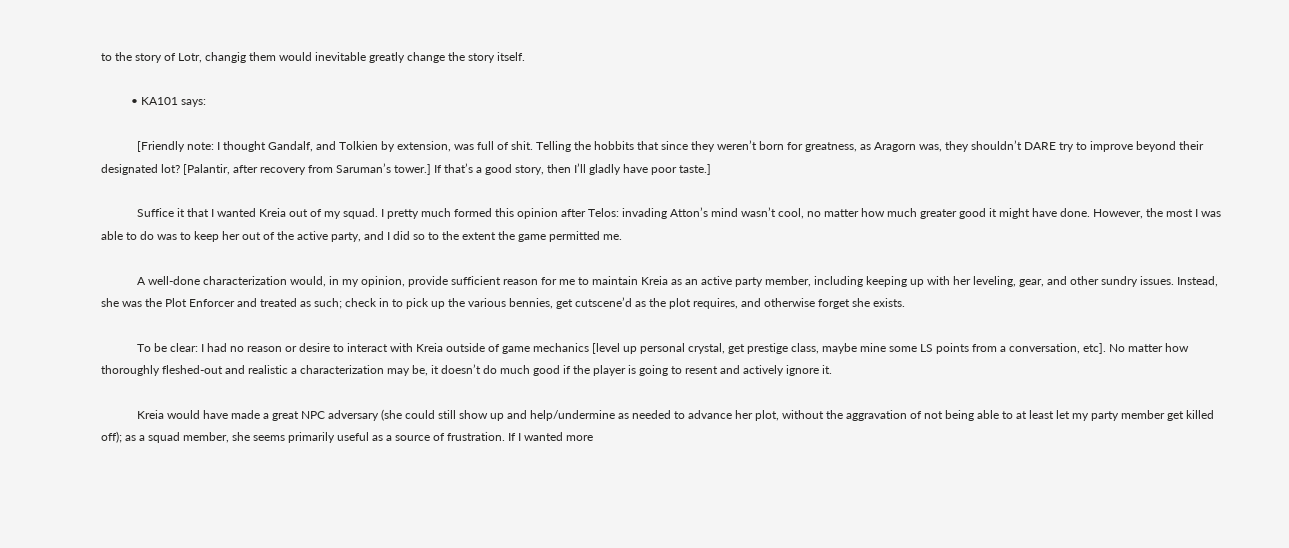to the story of Lotr, changig them would inevitable greatly change the story itself.

          • KA101 says:

            [Friendly note: I thought Gandalf, and Tolkien by extension, was full of shit. Telling the hobbits that since they weren’t born for greatness, as Aragorn was, they shouldn’t DARE try to improve beyond their designated lot? [Palantir, after recovery from Saruman’s tower.] If that’s a good story, then I’ll gladly have poor taste.]

            Suffice it that I wanted Kreia out of my squad. I pretty much formed this opinion after Telos: invading Atton’s mind wasn’t cool, no matter how much greater good it might have done. However, the most I was able to do was to keep her out of the active party, and I did so to the extent the game permitted me.

            A well-done characterization would, in my opinion, provide sufficient reason for me to maintain Kreia as an active party member, including keeping up with her leveling, gear, and other sundry issues. Instead, she was the Plot Enforcer and treated as such; check in to pick up the various bennies, get cutscene’d as the plot requires, and otherwise forget she exists.

            To be clear: I had no reason or desire to interact with Kreia outside of game mechanics [level up personal crystal, get prestige class, maybe mine some LS points from a conversation, etc]. No matter how thoroughly fleshed-out and realistic a characterization may be, it doesn’t do much good if the player is going to resent and actively ignore it.

            Kreia would have made a great NPC adversary (she could still show up and help/undermine as needed to advance her plot, without the aggravation of not being able to at least let my party member get killed off); as a squad member, she seems primarily useful as a source of frustration. If I wanted more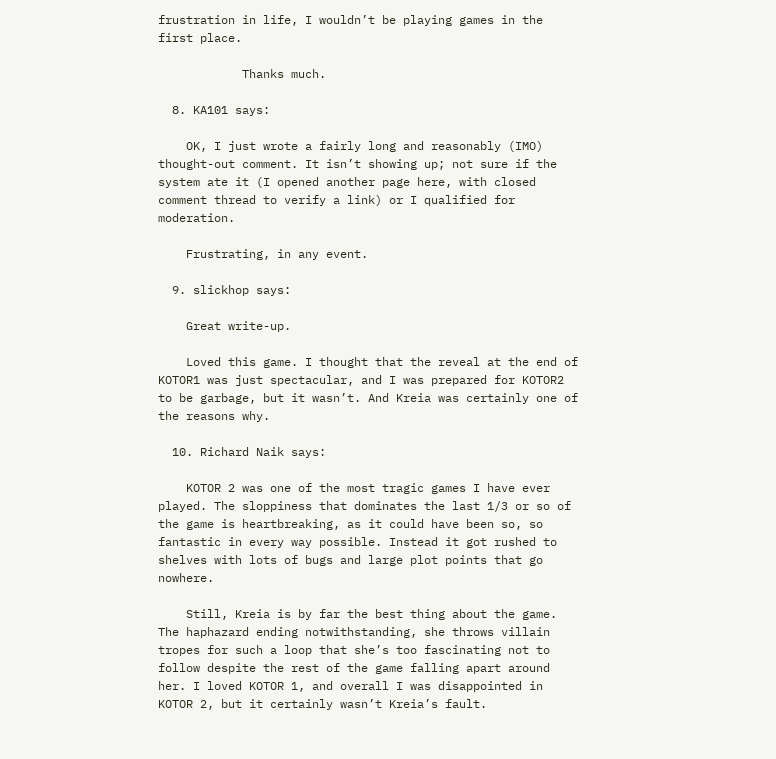frustration in life, I wouldn’t be playing games in the first place.

            Thanks much.

  8. KA101 says:

    OK, I just wrote a fairly long and reasonably (IMO) thought-out comment. It isn’t showing up; not sure if the system ate it (I opened another page here, with closed comment thread to verify a link) or I qualified for moderation.

    Frustrating, in any event.

  9. slickhop says:

    Great write-up.

    Loved this game. I thought that the reveal at the end of KOTOR1 was just spectacular, and I was prepared for KOTOR2 to be garbage, but it wasn’t. And Kreia was certainly one of the reasons why.

  10. Richard Naik says:

    KOTOR 2 was one of the most tragic games I have ever played. The sloppiness that dominates the last 1/3 or so of the game is heartbreaking, as it could have been so, so fantastic in every way possible. Instead it got rushed to shelves with lots of bugs and large plot points that go nowhere.

    Still, Kreia is by far the best thing about the game. The haphazard ending notwithstanding, she throws villain tropes for such a loop that she’s too fascinating not to follow despite the rest of the game falling apart around her. I loved KOTOR 1, and overall I was disappointed in KOTOR 2, but it certainly wasn’t Kreia’s fault.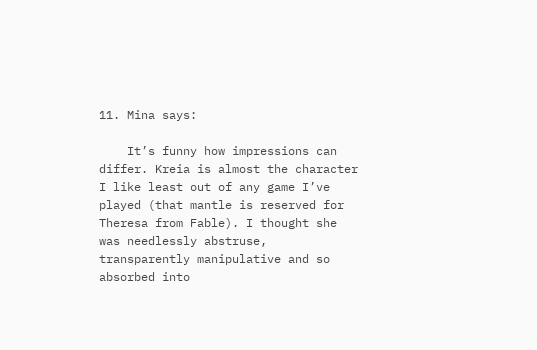11. Mina says:

    It’s funny how impressions can differ. Kreia is almost the character I like least out of any game I’ve played (that mantle is reserved for Theresa from Fable). I thought she was needlessly abstruse, transparently manipulative and so absorbed into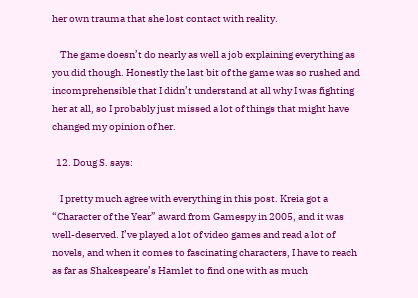her own trauma that she lost contact with reality.

    The game doesn’t do nearly as well a job explaining everything as you did though. Honestly the last bit of the game was so rushed and incomprehensible that I didn’t understand at all why I was fighting her at all, so I probably just missed a lot of things that might have changed my opinion of her.

  12. Doug S. says:

    I pretty much agree with everything in this post. Kreia got a “Character of the Year” award from Gamespy in 2005, and it was well-deserved. I’ve played a lot of video games and read a lot of novels, and when it comes to fascinating characters, I have to reach as far as Shakespeare’s Hamlet to find one with as much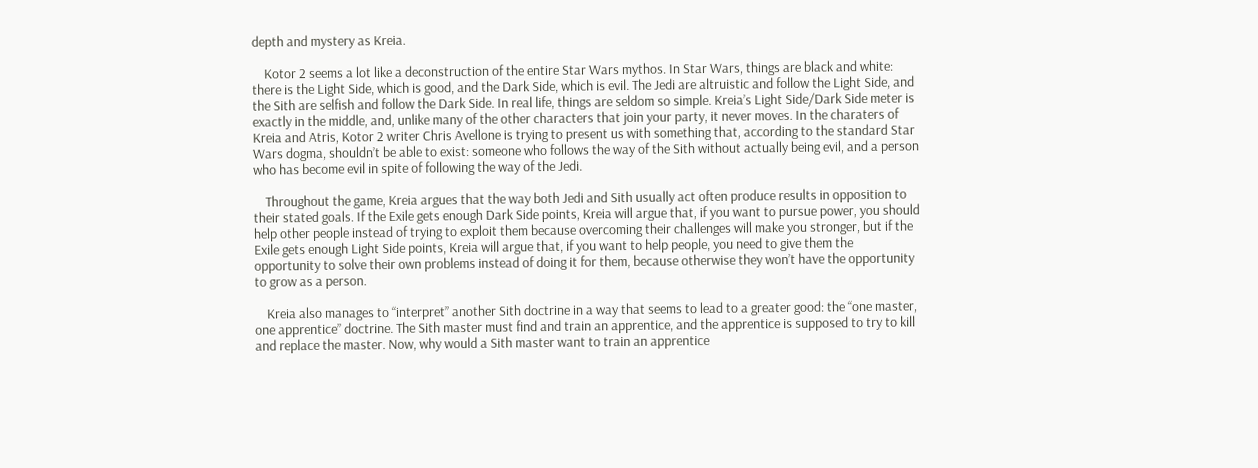depth and mystery as Kreia.

    Kotor 2 seems a lot like a deconstruction of the entire Star Wars mythos. In Star Wars, things are black and white: there is the Light Side, which is good, and the Dark Side, which is evil. The Jedi are altruistic and follow the Light Side, and the Sith are selfish and follow the Dark Side. In real life, things are seldom so simple. Kreia’s Light Side/Dark Side meter is exactly in the middle, and, unlike many of the other characters that join your party, it never moves. In the charaters of Kreia and Atris, Kotor 2 writer Chris Avellone is trying to present us with something that, according to the standard Star Wars dogma, shouldn’t be able to exist: someone who follows the way of the Sith without actually being evil, and a person who has become evil in spite of following the way of the Jedi.

    Throughout the game, Kreia argues that the way both Jedi and Sith usually act often produce results in opposition to their stated goals. If the Exile gets enough Dark Side points, Kreia will argue that, if you want to pursue power, you should help other people instead of trying to exploit them because overcoming their challenges will make you stronger, but if the Exile gets enough Light Side points, Kreia will argue that, if you want to help people, you need to give them the opportunity to solve their own problems instead of doing it for them, because otherwise they won’t have the opportunity to grow as a person.

    Kreia also manages to “interpret” another Sith doctrine in a way that seems to lead to a greater good: the “one master, one apprentice” doctrine. The Sith master must find and train an apprentice, and the apprentice is supposed to try to kill and replace the master. Now, why would a Sith master want to train an apprentice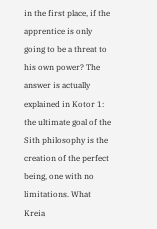in the first place, if the apprentice is only going to be a threat to his own power? The answer is actually explained in Kotor 1: the ultimate goal of the Sith philosophy is the creation of the perfect being, one with no limitations. What Kreia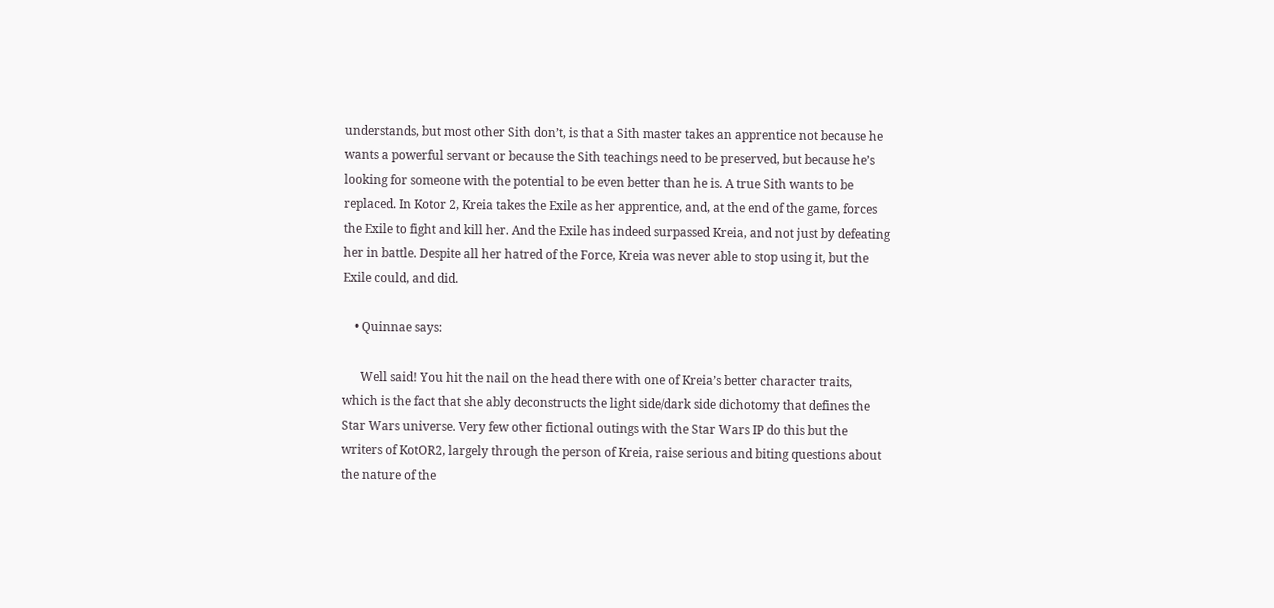understands, but most other Sith don’t, is that a Sith master takes an apprentice not because he wants a powerful servant or because the Sith teachings need to be preserved, but because he’s looking for someone with the potential to be even better than he is. A true Sith wants to be replaced. In Kotor 2, Kreia takes the Exile as her apprentice, and, at the end of the game, forces the Exile to fight and kill her. And the Exile has indeed surpassed Kreia, and not just by defeating her in battle. Despite all her hatred of the Force, Kreia was never able to stop using it, but the Exile could, and did.

    • Quinnae says:

      Well said! You hit the nail on the head there with one of Kreia’s better character traits, which is the fact that she ably deconstructs the light side/dark side dichotomy that defines the Star Wars universe. Very few other fictional outings with the Star Wars IP do this but the writers of KotOR2, largely through the person of Kreia, raise serious and biting questions about the nature of the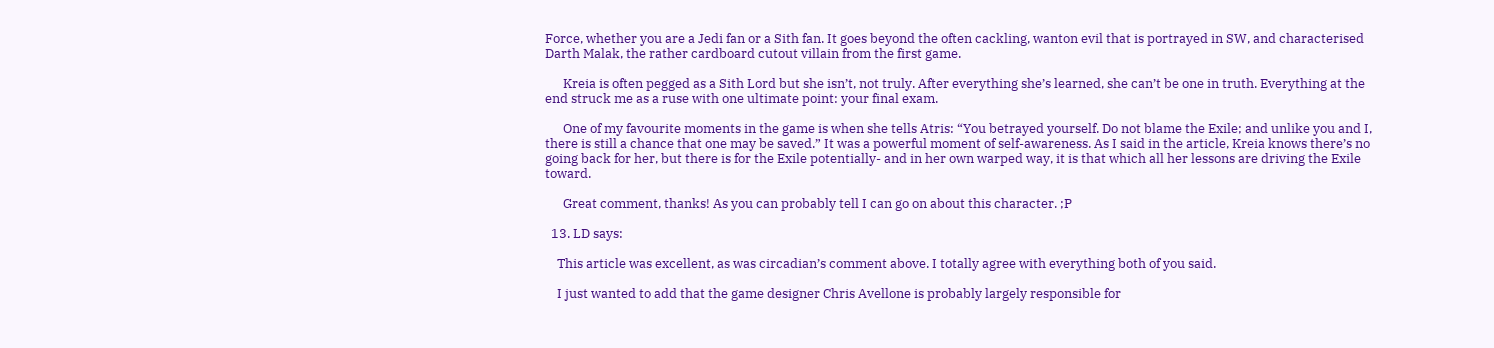Force, whether you are a Jedi fan or a Sith fan. It goes beyond the often cackling, wanton evil that is portrayed in SW, and characterised Darth Malak, the rather cardboard cutout villain from the first game.

      Kreia is often pegged as a Sith Lord but she isn’t, not truly. After everything she’s learned, she can’t be one in truth. Everything at the end struck me as a ruse with one ultimate point: your final exam.

      One of my favourite moments in the game is when she tells Atris: “You betrayed yourself. Do not blame the Exile; and unlike you and I, there is still a chance that one may be saved.” It was a powerful moment of self-awareness. As I said in the article, Kreia knows there’s no going back for her, but there is for the Exile potentially- and in her own warped way, it is that which all her lessons are driving the Exile toward.

      Great comment, thanks! As you can probably tell I can go on about this character. ;P

  13. LD says:

    This article was excellent, as was circadian’s comment above. I totally agree with everything both of you said.

    I just wanted to add that the game designer Chris Avellone is probably largely responsible for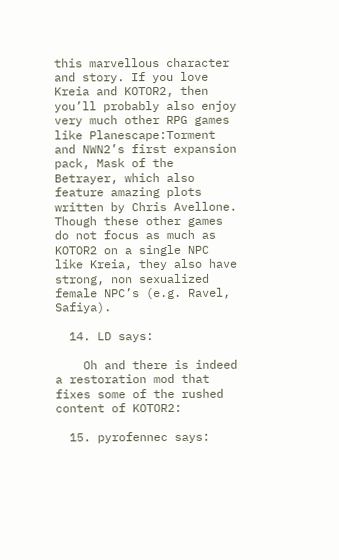this marvellous character and story. If you love Kreia and KOTOR2, then you’ll probably also enjoy very much other RPG games like Planescape:Torment and NWN2’s first expansion pack, Mask of the Betrayer, which also feature amazing plots written by Chris Avellone. Though these other games do not focus as much as KOTOR2 on a single NPC like Kreia, they also have strong, non sexualized female NPC’s (e.g. Ravel, Safiya).

  14. LD says:

    Oh and there is indeed a restoration mod that fixes some of the rushed content of KOTOR2:

  15. pyrofennec says: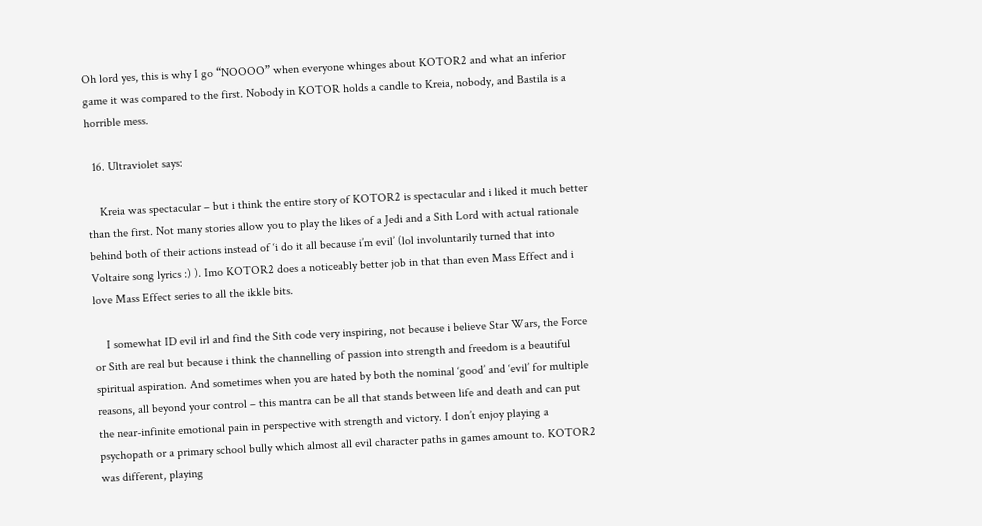Oh lord yes, this is why I go “NOOOO” when everyone whinges about KOTOR2 and what an inferior game it was compared to the first. Nobody in KOTOR holds a candle to Kreia, nobody, and Bastila is a horrible mess.

  16. Ultraviolet says:

    Kreia was spectacular – but i think the entire story of KOTOR2 is spectacular and i liked it much better than the first. Not many stories allow you to play the likes of a Jedi and a Sith Lord with actual rationale behind both of their actions instead of ‘i do it all because i’m evil’ (lol involuntarily turned that into Voltaire song lyrics :) ). Imo KOTOR2 does a noticeably better job in that than even Mass Effect and i love Mass Effect series to all the ikkle bits.

    I somewhat ID evil irl and find the Sith code very inspiring, not because i believe Star Wars, the Force or Sith are real but because i think the channelling of passion into strength and freedom is a beautiful spiritual aspiration. And sometimes when you are hated by both the nominal ‘good’ and ‘evil’ for multiple reasons, all beyond your control – this mantra can be all that stands between life and death and can put the near-infinite emotional pain in perspective with strength and victory. I don’t enjoy playing a psychopath or a primary school bully which almost all evil character paths in games amount to. KOTOR2 was different, playing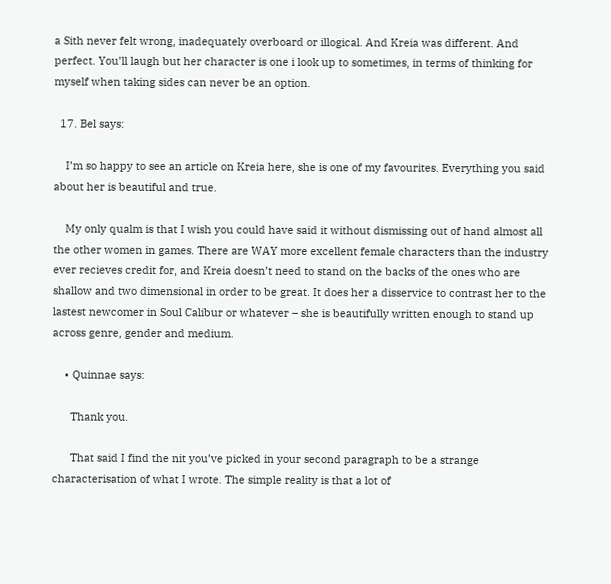a Sith never felt wrong, inadequately overboard or illogical. And Kreia was different. And perfect. You’ll laugh but her character is one i look up to sometimes, in terms of thinking for myself when taking sides can never be an option.

  17. Bel says:

    I’m so happy to see an article on Kreia here, she is one of my favourites. Everything you said about her is beautiful and true.

    My only qualm is that I wish you could have said it without dismissing out of hand almost all the other women in games. There are WAY more excellent female characters than the industry ever recieves credit for, and Kreia doesn’t need to stand on the backs of the ones who are shallow and two dimensional in order to be great. It does her a disservice to contrast her to the lastest newcomer in Soul Calibur or whatever – she is beautifully written enough to stand up across genre, gender and medium.

    • Quinnae says:

      Thank you.

      That said I find the nit you’ve picked in your second paragraph to be a strange characterisation of what I wrote. The simple reality is that a lot of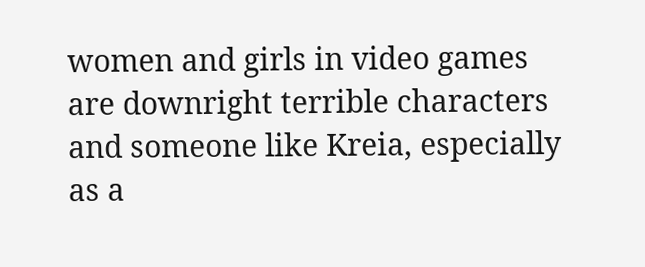women and girls in video games are downright terrible characters and someone like Kreia, especially as a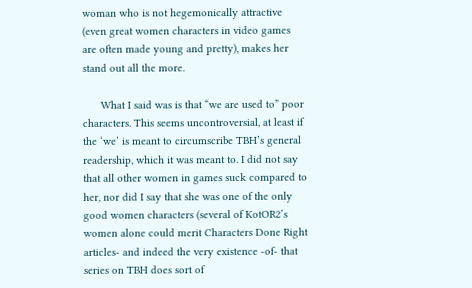woman who is not hegemonically attractive (even great women characters in video games are often made young and pretty), makes her stand out all the more.

      What I said was is that “we are used to” poor characters. This seems uncontroversial, at least if the ‘we’ is meant to circumscribe TBH’s general readership, which it was meant to. I did not say that all other women in games suck compared to her, nor did I say that she was one of the only good women characters (several of KotOR2’s women alone could merit Characters Done Right articles- and indeed the very existence -of- that series on TBH does sort of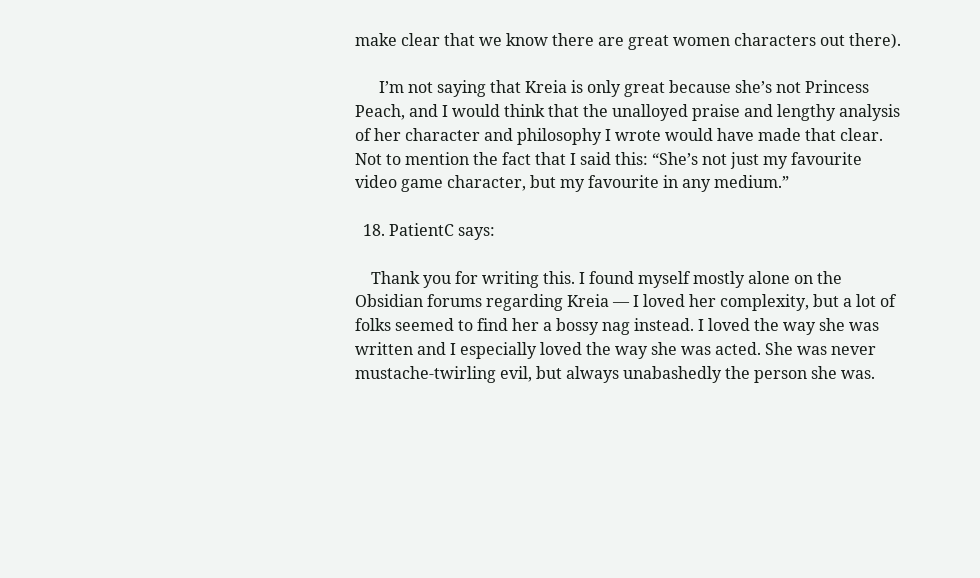make clear that we know there are great women characters out there).

      I’m not saying that Kreia is only great because she’s not Princess Peach, and I would think that the unalloyed praise and lengthy analysis of her character and philosophy I wrote would have made that clear. Not to mention the fact that I said this: “She’s not just my favourite video game character, but my favourite in any medium.”

  18. PatientC says:

    Thank you for writing this. I found myself mostly alone on the Obsidian forums regarding Kreia — I loved her complexity, but a lot of folks seemed to find her a bossy nag instead. I loved the way she was written and I especially loved the way she was acted. She was never mustache-twirling evil, but always unabashedly the person she was.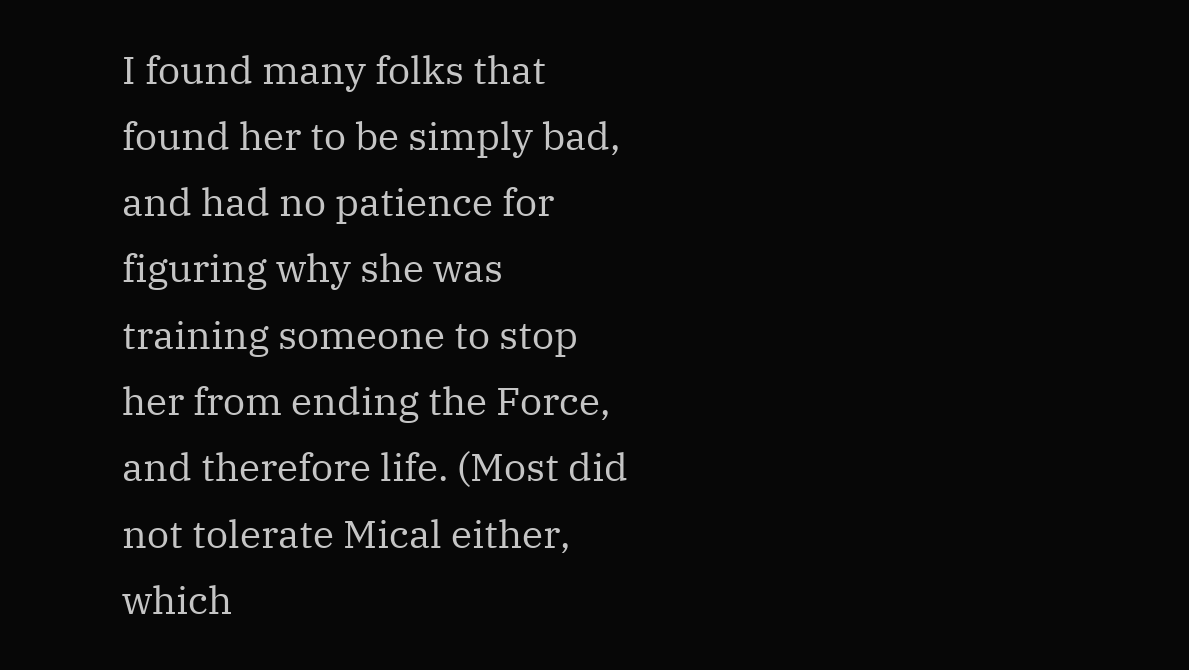I found many folks that found her to be simply bad, and had no patience for figuring why she was training someone to stop her from ending the Force, and therefore life. (Most did not tolerate Mical either, which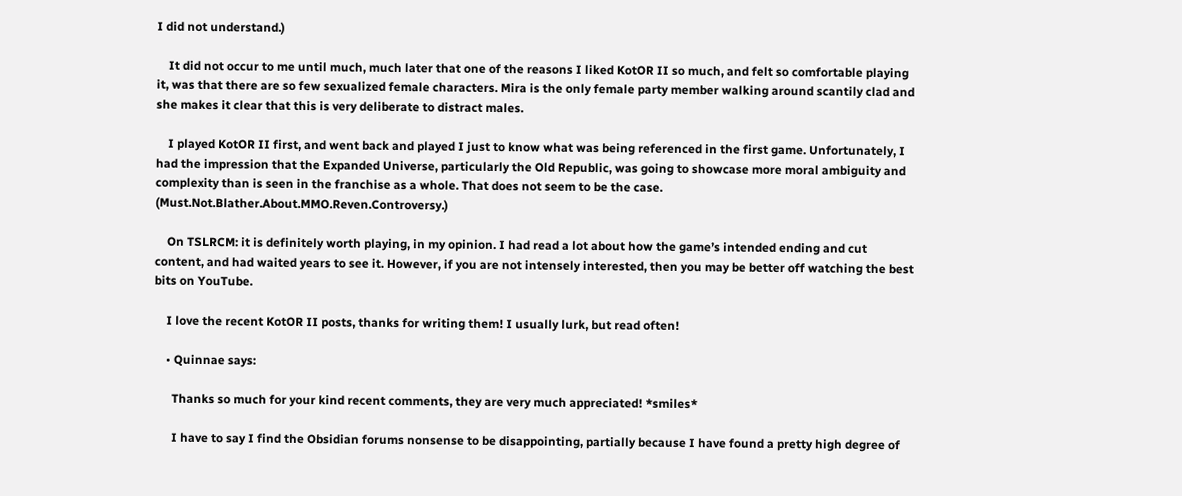I did not understand.)

    It did not occur to me until much, much later that one of the reasons I liked KotOR II so much, and felt so comfortable playing it, was that there are so few sexualized female characters. Mira is the only female party member walking around scantily clad and she makes it clear that this is very deliberate to distract males.

    I played KotOR II first, and went back and played I just to know what was being referenced in the first game. Unfortunately, I had the impression that the Expanded Universe, particularly the Old Republic, was going to showcase more moral ambiguity and complexity than is seen in the franchise as a whole. That does not seem to be the case. (Must.Not.Blather.About.MMO.Reven.Controversy.)

    On TSLRCM: it is definitely worth playing, in my opinion. I had read a lot about how the game’s intended ending and cut content, and had waited years to see it. However, if you are not intensely interested, then you may be better off watching the best bits on YouTube.

    I love the recent KotOR II posts, thanks for writing them! I usually lurk, but read often!

    • Quinnae says:

      Thanks so much for your kind recent comments, they are very much appreciated! *smiles*

      I have to say I find the Obsidian forums nonsense to be disappointing, partially because I have found a pretty high degree of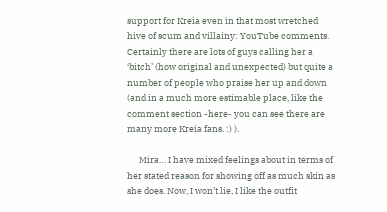support for Kreia even in that most wretched hive of scum and villainy: YouTube comments. Certainly there are lots of guys calling her a ‘bitch’ (how original and unexpected) but quite a number of people who praise her up and down (and in a much more estimable place, like the comment section -here- you can see there are many more Kreia fans. :) ).

      Mira… I have mixed feelings about in terms of her stated reason for showing off as much skin as she does. Now, I won’t lie, I like the outfit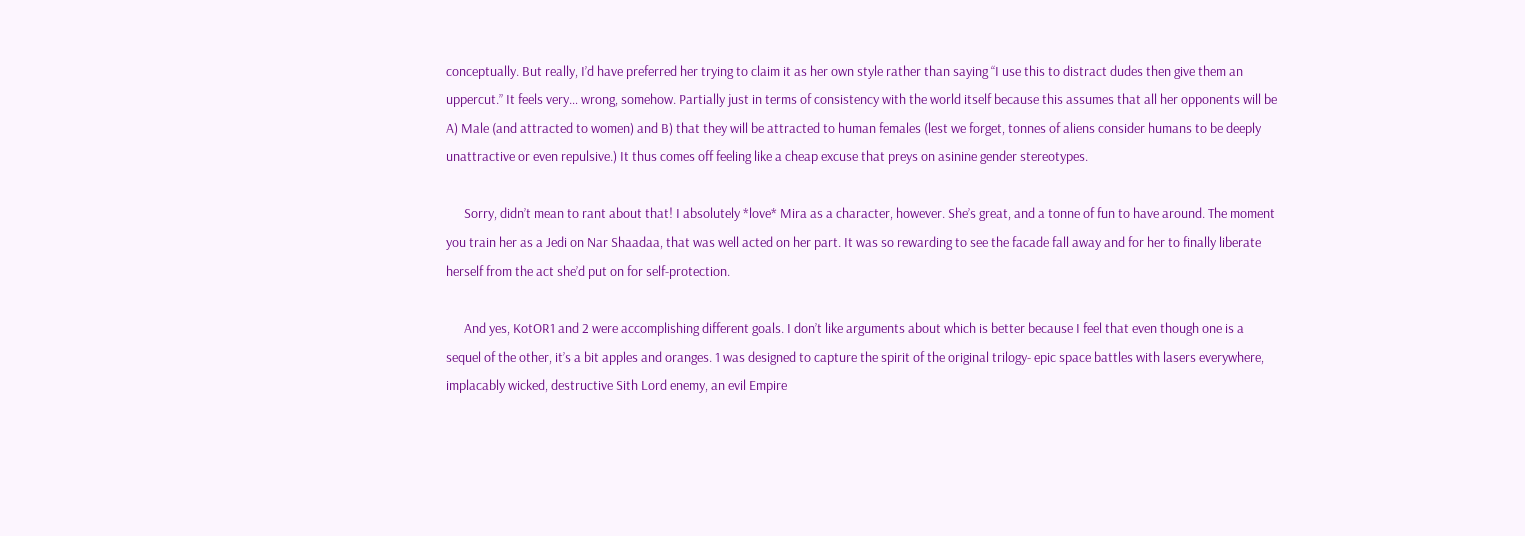conceptually. But really, I’d have preferred her trying to claim it as her own style rather than saying “I use this to distract dudes then give them an uppercut.” It feels very… wrong, somehow. Partially just in terms of consistency with the world itself because this assumes that all her opponents will be A) Male (and attracted to women) and B) that they will be attracted to human females (lest we forget, tonnes of aliens consider humans to be deeply unattractive or even repulsive.) It thus comes off feeling like a cheap excuse that preys on asinine gender stereotypes.

      Sorry, didn’t mean to rant about that! I absolutely *love* Mira as a character, however. She’s great, and a tonne of fun to have around. The moment you train her as a Jedi on Nar Shaadaa, that was well acted on her part. It was so rewarding to see the facade fall away and for her to finally liberate herself from the act she’d put on for self-protection.

      And yes, KotOR1 and 2 were accomplishing different goals. I don’t like arguments about which is better because I feel that even though one is a sequel of the other, it’s a bit apples and oranges. 1 was designed to capture the spirit of the original trilogy- epic space battles with lasers everywhere, implacably wicked, destructive Sith Lord enemy, an evil Empire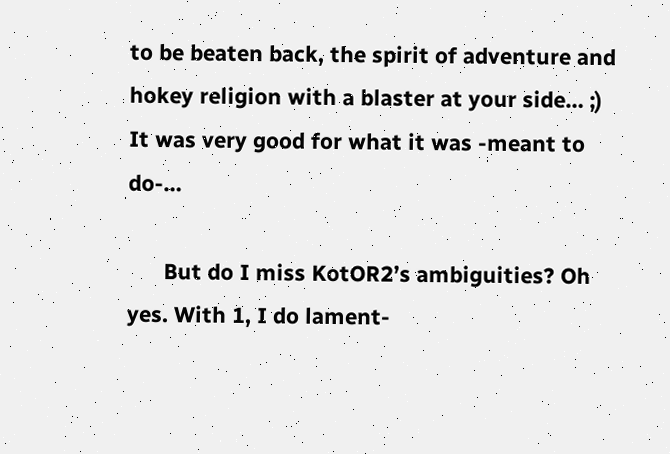to be beaten back, the spirit of adventure and hokey religion with a blaster at your side… ;) It was very good for what it was -meant to do-…

      But do I miss KotOR2’s ambiguities? Oh yes. With 1, I do lament-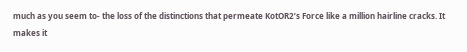much as you seem to- the loss of the distinctions that permeate KotOR2’s Force like a million hairline cracks. It makes it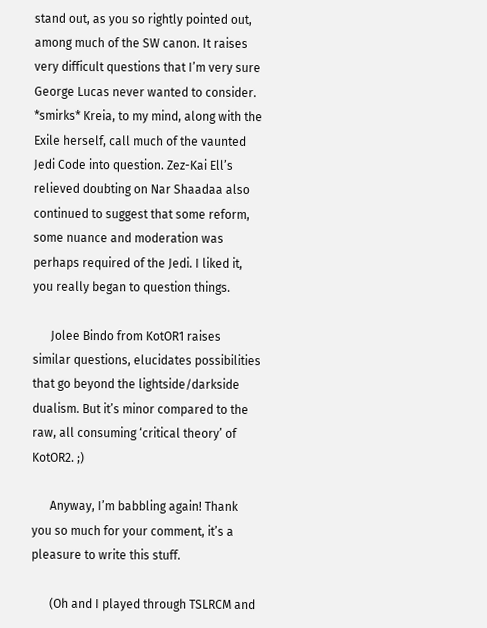stand out, as you so rightly pointed out, among much of the SW canon. It raises very difficult questions that I’m very sure George Lucas never wanted to consider. *smirks* Kreia, to my mind, along with the Exile herself, call much of the vaunted Jedi Code into question. Zez-Kai Ell’s relieved doubting on Nar Shaadaa also continued to suggest that some reform, some nuance and moderation was perhaps required of the Jedi. I liked it, you really began to question things.

      Jolee Bindo from KotOR1 raises similar questions, elucidates possibilities that go beyond the lightside/darkside dualism. But it’s minor compared to the raw, all consuming ‘critical theory’ of KotOR2. ;)

      Anyway, I’m babbling again! Thank you so much for your comment, it’s a pleasure to write this stuff.

      (Oh and I played through TSLRCM and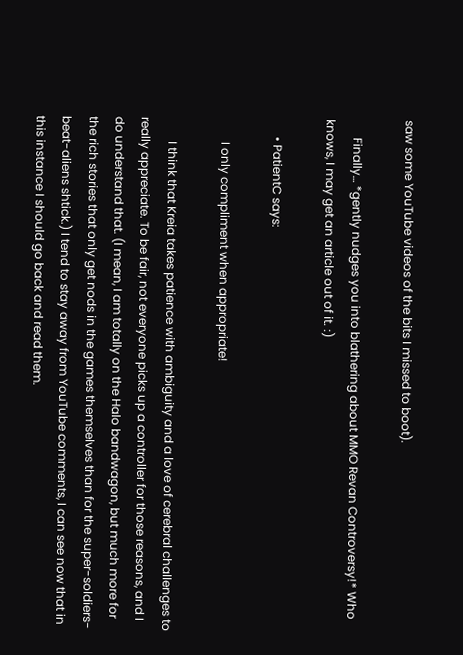saw some YouTube videos of the bits I missed to boot).

      Finally… *gently nudges you into blathering about MMO Revan Controversy!* Who knows, I may get an article out of it. :)

      • PatientC says:

        I only compliment when appropriate!

        I think that Kreia takes patience with ambiguity and a love of cerebral challenges to really appreciate. To be fair, not everyone picks up a controller for those reasons, and I do understand that. (I mean, I am totally on the Halo bandwagon, but much more for the rich stories that only get nods in the games themselves than for the super-soldiers-beat-aliens shtick.) I tend to stay away from YouTube comments, I can see now that in this instance I should go back and read them.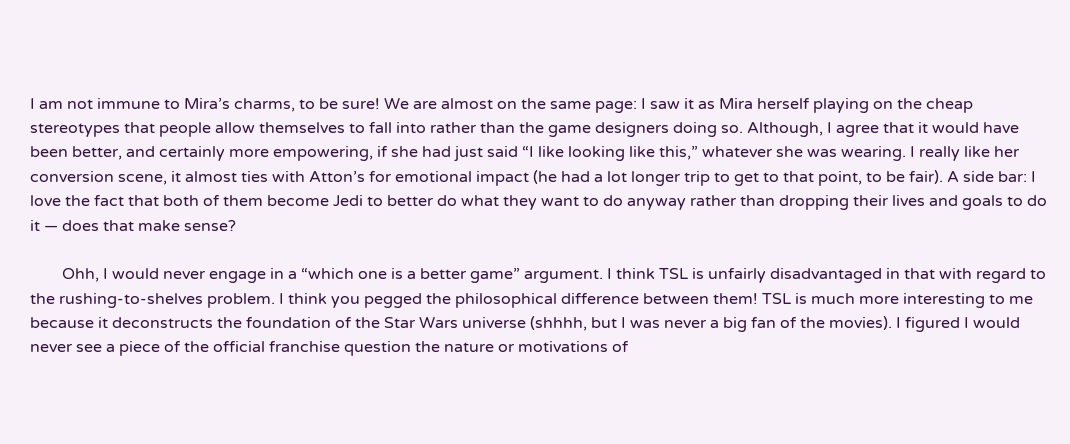I am not immune to Mira’s charms, to be sure! We are almost on the same page: I saw it as Mira herself playing on the cheap stereotypes that people allow themselves to fall into rather than the game designers doing so. Although, I agree that it would have been better, and certainly more empowering, if she had just said “I like looking like this,” whatever she was wearing. I really like her conversion scene, it almost ties with Atton’s for emotional impact (he had a lot longer trip to get to that point, to be fair). A side bar: I love the fact that both of them become Jedi to better do what they want to do anyway rather than dropping their lives and goals to do it — does that make sense?

        Ohh, I would never engage in a “which one is a better game” argument. I think TSL is unfairly disadvantaged in that with regard to the rushing-to-shelves problem. I think you pegged the philosophical difference between them! TSL is much more interesting to me because it deconstructs the foundation of the Star Wars universe (shhhh, but I was never a big fan of the movies). I figured I would never see a piece of the official franchise question the nature or motivations of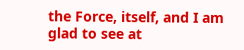the Force, itself, and I am glad to see at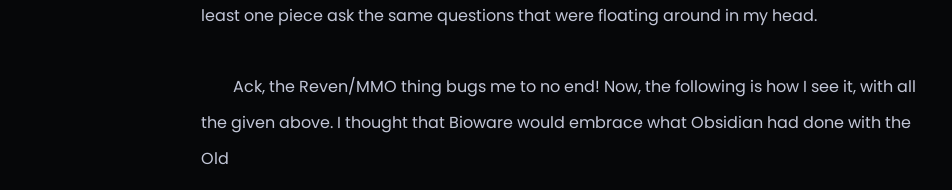least one piece ask the same questions that were floating around in my head.

        Ack, the Reven/MMO thing bugs me to no end! Now, the following is how I see it, with all the given above. I thought that Bioware would embrace what Obsidian had done with the Old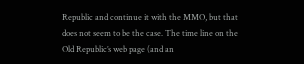Republic and continue it with the MMO, but that does not seem to be the case. The time line on the Old Republic’s web page (and an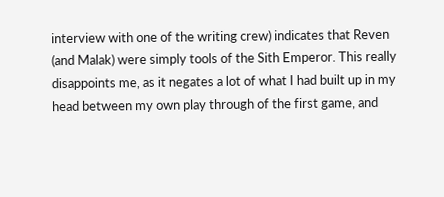interview with one of the writing crew) indicates that Reven (and Malak) were simply tools of the Sith Emperor. This really disappoints me, as it negates a lot of what I had built up in my head between my own play through of the first game, and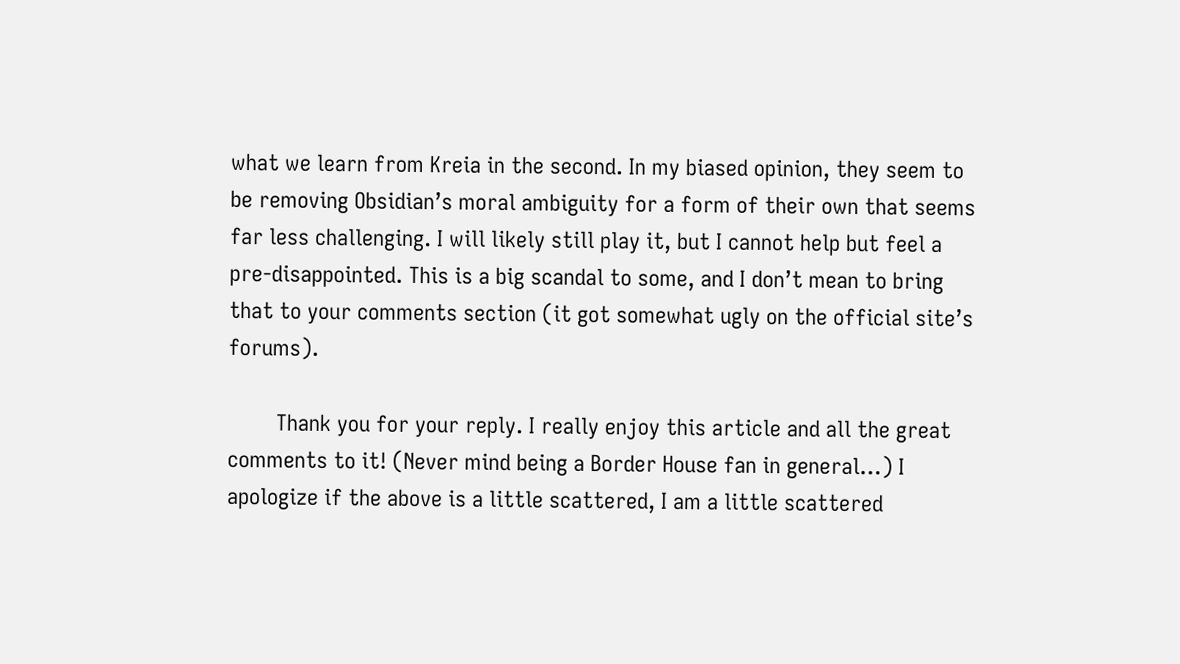what we learn from Kreia in the second. In my biased opinion, they seem to be removing Obsidian’s moral ambiguity for a form of their own that seems far less challenging. I will likely still play it, but I cannot help but feel a pre-disappointed. This is a big scandal to some, and I don’t mean to bring that to your comments section (it got somewhat ugly on the official site’s forums).

        Thank you for your reply. I really enjoy this article and all the great comments to it! (Never mind being a Border House fan in general…) I apologize if the above is a little scattered, I am a little scattered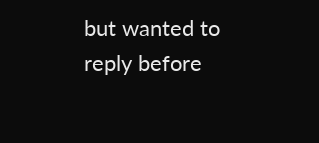but wanted to reply before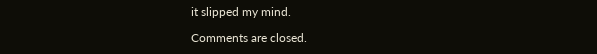it slipped my mind.

Comments are closed.